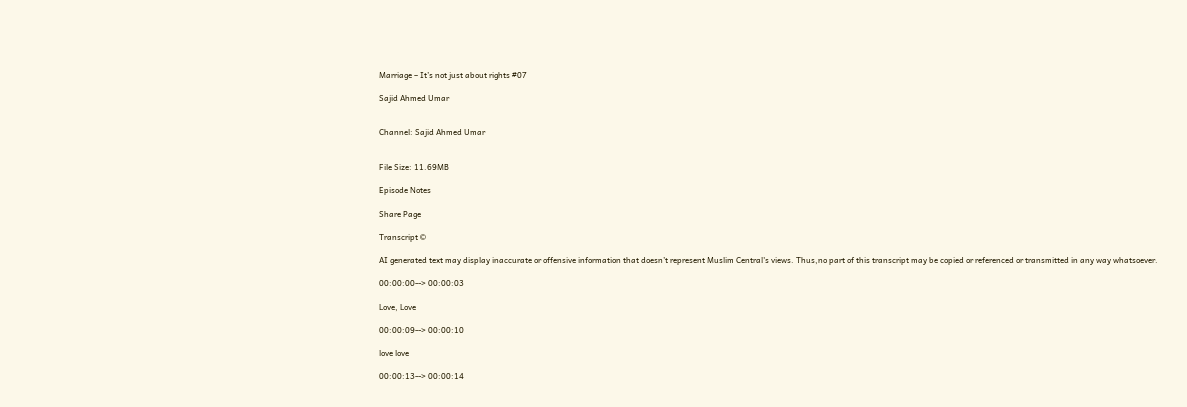Marriage – It’s not just about rights #07

Sajid Ahmed Umar


Channel: Sajid Ahmed Umar


File Size: 11.69MB

Episode Notes

Share Page

Transcript ©

AI generated text may display inaccurate or offensive information that doesn’t represent Muslim Central's views. Thus,no part of this transcript may be copied or referenced or transmitted in any way whatsoever.

00:00:00--> 00:00:03

Love, Love

00:00:09--> 00:00:10

love love

00:00:13--> 00:00:14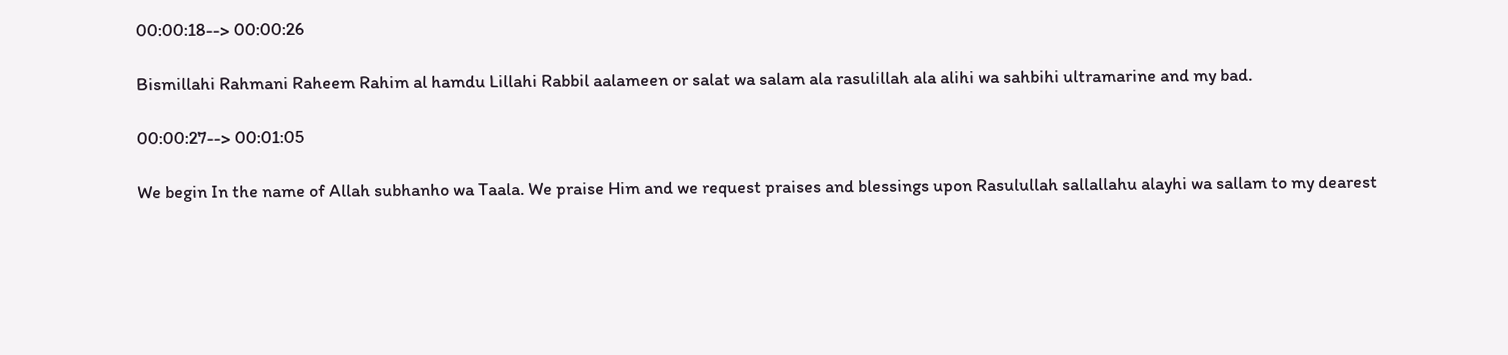00:00:18--> 00:00:26

Bismillahi Rahmani Raheem Rahim al hamdu Lillahi Rabbil aalameen or salat wa salam ala rasulillah ala alihi wa sahbihi ultramarine and my bad.

00:00:27--> 00:01:05

We begin In the name of Allah subhanho wa Taala. We praise Him and we request praises and blessings upon Rasulullah sallallahu alayhi wa sallam to my dearest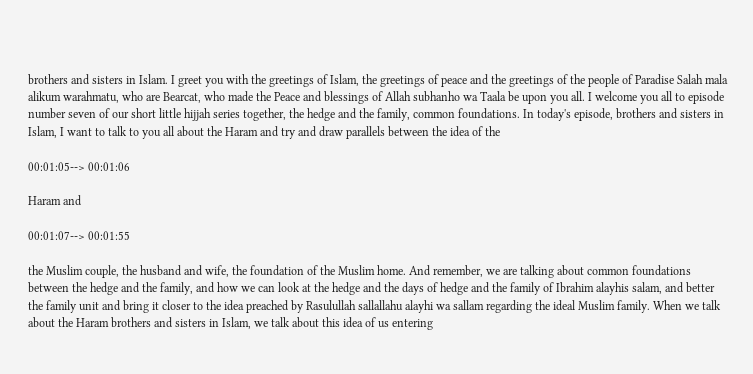brothers and sisters in Islam. I greet you with the greetings of Islam, the greetings of peace and the greetings of the people of Paradise Salah mala alikum warahmatu, who are Bearcat, who made the Peace and blessings of Allah subhanho wa Taala be upon you all. I welcome you all to episode number seven of our short little hijjah series together, the hedge and the family, common foundations. In today's episode, brothers and sisters in Islam, I want to talk to you all about the Haram and try and draw parallels between the idea of the

00:01:05--> 00:01:06

Haram and

00:01:07--> 00:01:55

the Muslim couple, the husband and wife, the foundation of the Muslim home. And remember, we are talking about common foundations between the hedge and the family, and how we can look at the hedge and the days of hedge and the family of Ibrahim alayhis salam, and better the family unit and bring it closer to the idea preached by Rasulullah sallallahu alayhi wa sallam regarding the ideal Muslim family. When we talk about the Haram brothers and sisters in Islam, we talk about this idea of us entering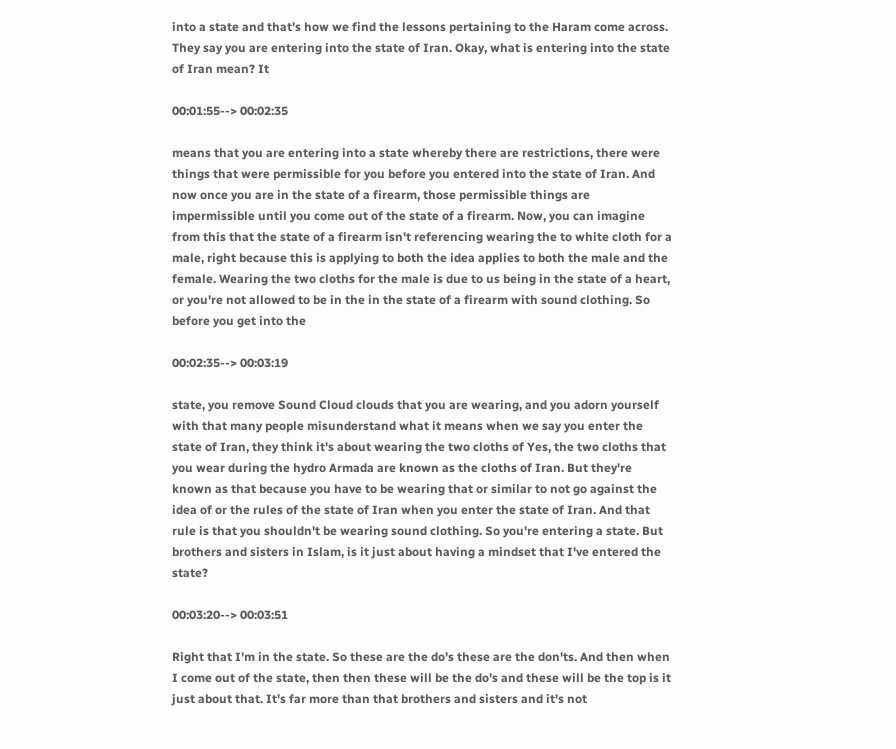into a state and that's how we find the lessons pertaining to the Haram come across. They say you are entering into the state of Iran. Okay, what is entering into the state of Iran mean? It

00:01:55--> 00:02:35

means that you are entering into a state whereby there are restrictions, there were things that were permissible for you before you entered into the state of Iran. And now once you are in the state of a firearm, those permissible things are impermissible until you come out of the state of a firearm. Now, you can imagine from this that the state of a firearm isn't referencing wearing the to white cloth for a male, right because this is applying to both the idea applies to both the male and the female. Wearing the two cloths for the male is due to us being in the state of a heart, or you're not allowed to be in the in the state of a firearm with sound clothing. So before you get into the

00:02:35--> 00:03:19

state, you remove Sound Cloud clouds that you are wearing, and you adorn yourself with that many people misunderstand what it means when we say you enter the state of Iran, they think it's about wearing the two cloths of Yes, the two cloths that you wear during the hydro Armada are known as the cloths of Iran. But they're known as that because you have to be wearing that or similar to not go against the idea of or the rules of the state of Iran when you enter the state of Iran. And that rule is that you shouldn't be wearing sound clothing. So you're entering a state. But brothers and sisters in Islam, is it just about having a mindset that I've entered the state?

00:03:20--> 00:03:51

Right that I'm in the state. So these are the do's these are the don'ts. And then when I come out of the state, then then these will be the do's and these will be the top is it just about that. It's far more than that brothers and sisters and it's not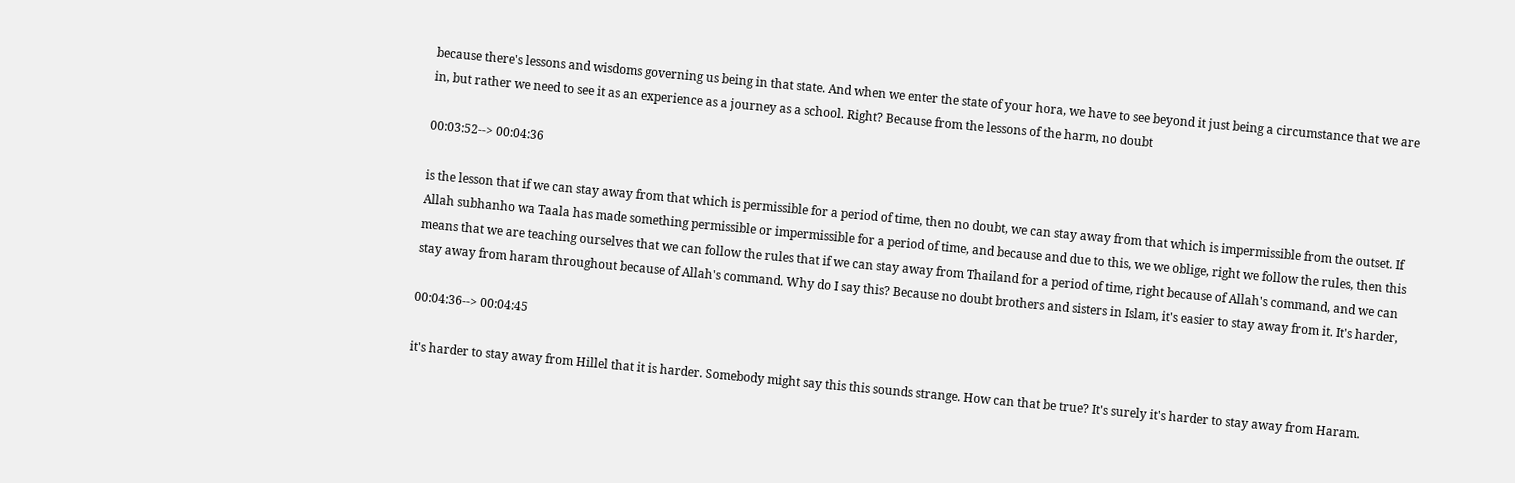because there's lessons and wisdoms governing us being in that state. And when we enter the state of your hora, we have to see beyond it just being a circumstance that we are in, but rather we need to see it as an experience as a journey as a school. Right? Because from the lessons of the harm, no doubt

00:03:52--> 00:04:36

is the lesson that if we can stay away from that which is permissible for a period of time, then no doubt, we can stay away from that which is impermissible from the outset. If Allah subhanho wa Taala has made something permissible or impermissible for a period of time, and because and due to this, we we oblige, right we follow the rules, then this means that we are teaching ourselves that we can follow the rules that if we can stay away from Thailand for a period of time, right because of Allah's command, and we can stay away from haram throughout because of Allah's command. Why do I say this? Because no doubt brothers and sisters in Islam, it's easier to stay away from it. It's harder,

00:04:36--> 00:04:45

it's harder to stay away from Hillel that it is harder. Somebody might say this this sounds strange. How can that be true? It's surely it's harder to stay away from Haram.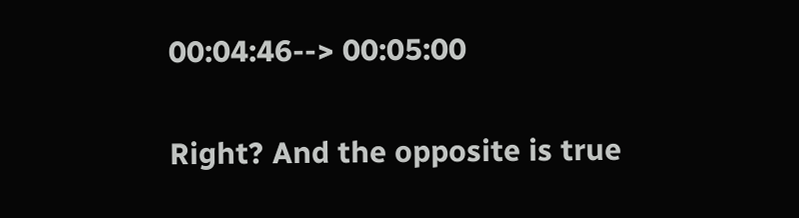00:04:46--> 00:05:00

Right? And the opposite is true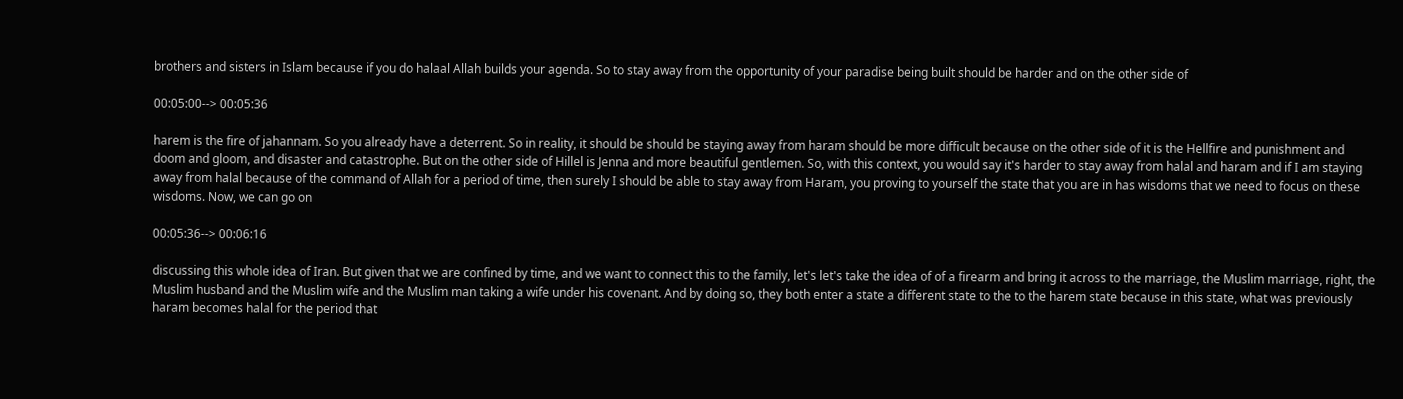brothers and sisters in Islam because if you do halaal Allah builds your agenda. So to stay away from the opportunity of your paradise being built should be harder and on the other side of

00:05:00--> 00:05:36

harem is the fire of jahannam. So you already have a deterrent. So in reality, it should be should be staying away from haram should be more difficult because on the other side of it is the Hellfire and punishment and doom and gloom, and disaster and catastrophe. But on the other side of Hillel is Jenna and more beautiful gentlemen. So, with this context, you would say it's harder to stay away from halal and haram and if I am staying away from halal because of the command of Allah for a period of time, then surely I should be able to stay away from Haram, you proving to yourself the state that you are in has wisdoms that we need to focus on these wisdoms. Now, we can go on

00:05:36--> 00:06:16

discussing this whole idea of Iran. But given that we are confined by time, and we want to connect this to the family, let's let's take the idea of of a firearm and bring it across to the marriage, the Muslim marriage, right, the Muslim husband and the Muslim wife and the Muslim man taking a wife under his covenant. And by doing so, they both enter a state a different state to the to the harem state because in this state, what was previously haram becomes halal for the period that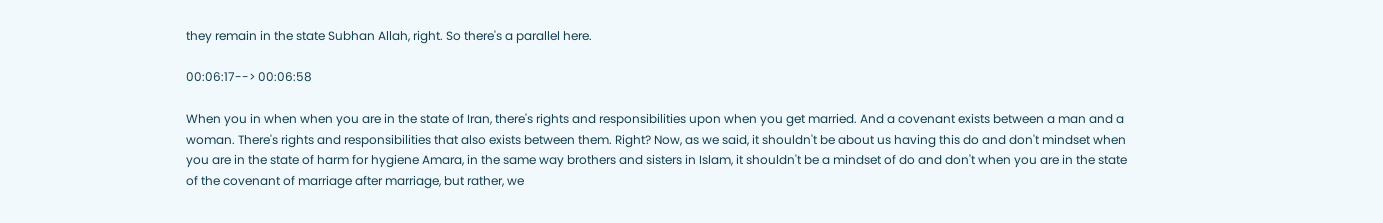they remain in the state Subhan Allah, right. So there's a parallel here.

00:06:17--> 00:06:58

When you in when when you are in the state of Iran, there's rights and responsibilities upon when you get married. And a covenant exists between a man and a woman. There's rights and responsibilities that also exists between them. Right? Now, as we said, it shouldn't be about us having this do and don't mindset when you are in the state of harm for hygiene Amara, in the same way brothers and sisters in Islam, it shouldn't be a mindset of do and don't when you are in the state of the covenant of marriage after marriage, but rather, we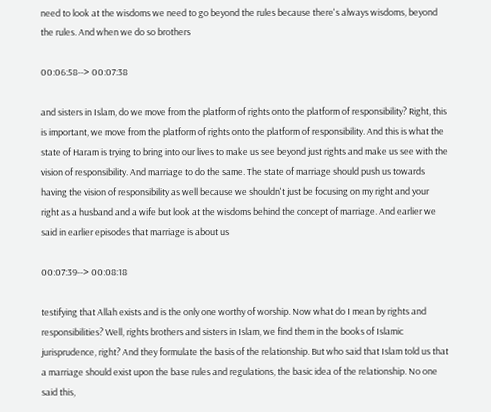need to look at the wisdoms we need to go beyond the rules because there's always wisdoms, beyond the rules. And when we do so brothers

00:06:58--> 00:07:38

and sisters in Islam, do we move from the platform of rights onto the platform of responsibility? Right, this is important, we move from the platform of rights onto the platform of responsibility. And this is what the state of Haram is trying to bring into our lives to make us see beyond just rights and make us see with the vision of responsibility. And marriage to do the same. The state of marriage should push us towards having the vision of responsibility as well because we shouldn't just be focusing on my right and your right as a husband and a wife but look at the wisdoms behind the concept of marriage. And earlier we said in earlier episodes that marriage is about us

00:07:39--> 00:08:18

testifying that Allah exists and is the only one worthy of worship. Now what do I mean by rights and responsibilities? Well, rights brothers and sisters in Islam, we find them in the books of Islamic jurisprudence, right? And they formulate the basis of the relationship. But who said that Islam told us that a marriage should exist upon the base rules and regulations, the basic idea of the relationship. No one said this,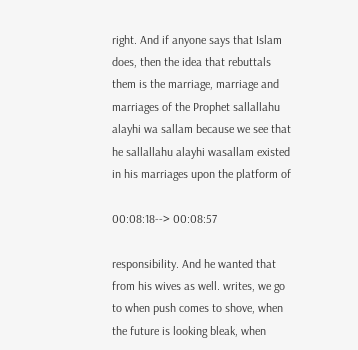right. And if anyone says that Islam does, then the idea that rebuttals them is the marriage, marriage and marriages of the Prophet sallallahu alayhi wa sallam because we see that he sallallahu alayhi wasallam existed in his marriages upon the platform of

00:08:18--> 00:08:57

responsibility. And he wanted that from his wives as well. writes, we go to when push comes to shove, when the future is looking bleak, when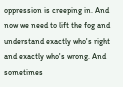oppression is creeping in. And now we need to lift the fog and understand exactly who's right and exactly who's wrong. And sometimes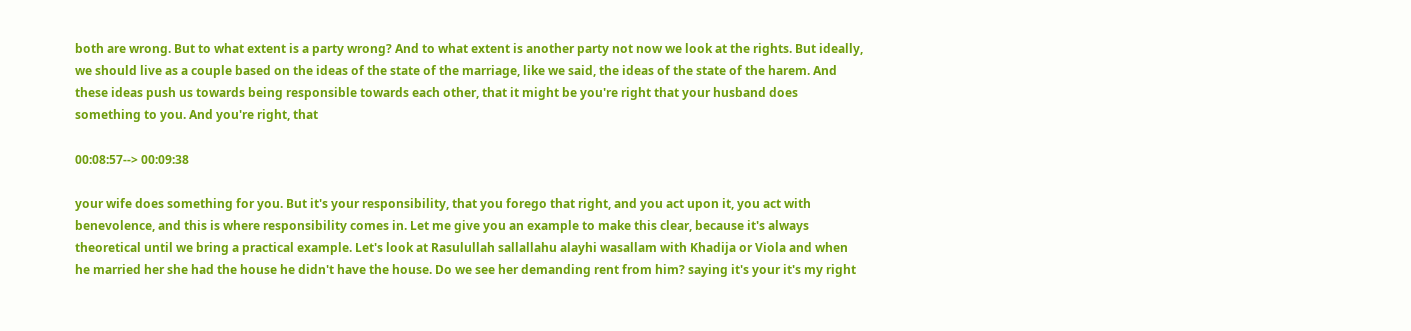both are wrong. But to what extent is a party wrong? And to what extent is another party not now we look at the rights. But ideally, we should live as a couple based on the ideas of the state of the marriage, like we said, the ideas of the state of the harem. And these ideas push us towards being responsible towards each other, that it might be you're right that your husband does something to you. And you're right, that

00:08:57--> 00:09:38

your wife does something for you. But it's your responsibility, that you forego that right, and you act upon it, you act with benevolence, and this is where responsibility comes in. Let me give you an example to make this clear, because it's always theoretical until we bring a practical example. Let's look at Rasulullah sallallahu alayhi wasallam with Khadija or Viola and when he married her she had the house he didn't have the house. Do we see her demanding rent from him? saying it's your it's my right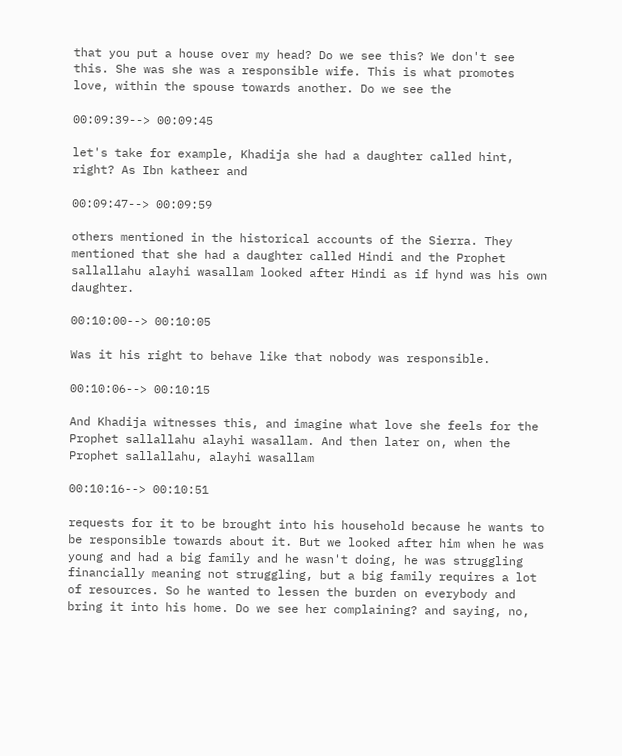that you put a house over my head? Do we see this? We don't see this. She was she was a responsible wife. This is what promotes love, within the spouse towards another. Do we see the

00:09:39--> 00:09:45

let's take for example, Khadija she had a daughter called hint, right? As Ibn katheer and

00:09:47--> 00:09:59

others mentioned in the historical accounts of the Sierra. They mentioned that she had a daughter called Hindi and the Prophet sallallahu alayhi wasallam looked after Hindi as if hynd was his own daughter.

00:10:00--> 00:10:05

Was it his right to behave like that nobody was responsible.

00:10:06--> 00:10:15

And Khadija witnesses this, and imagine what love she feels for the Prophet sallallahu alayhi wasallam. And then later on, when the Prophet sallallahu, alayhi wasallam

00:10:16--> 00:10:51

requests for it to be brought into his household because he wants to be responsible towards about it. But we looked after him when he was young and had a big family and he wasn't doing, he was struggling financially meaning not struggling, but a big family requires a lot of resources. So he wanted to lessen the burden on everybody and bring it into his home. Do we see her complaining? and saying, no,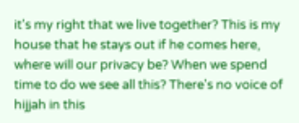it's my right that we live together? This is my house that he stays out if he comes here, where will our privacy be? When we spend time to do we see all this? There's no voice of hijjah in this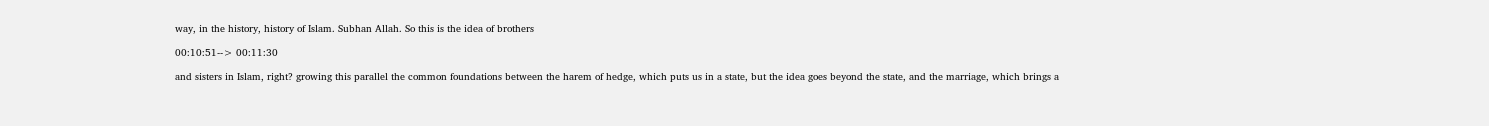way, in the history, history of Islam. Subhan Allah. So this is the idea of brothers

00:10:51--> 00:11:30

and sisters in Islam, right? growing this parallel the common foundations between the harem of hedge, which puts us in a state, but the idea goes beyond the state, and the marriage, which brings a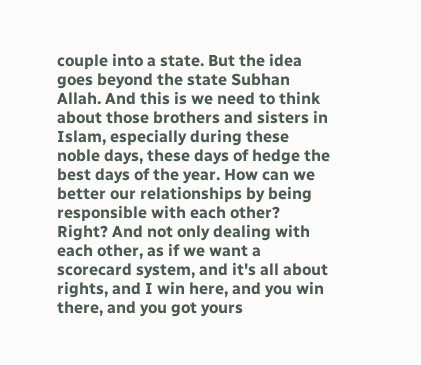couple into a state. But the idea goes beyond the state Subhan Allah. And this is we need to think about those brothers and sisters in Islam, especially during these noble days, these days of hedge the best days of the year. How can we better our relationships by being responsible with each other? Right? And not only dealing with each other, as if we want a scorecard system, and it's all about rights, and I win here, and you win there, and you got yours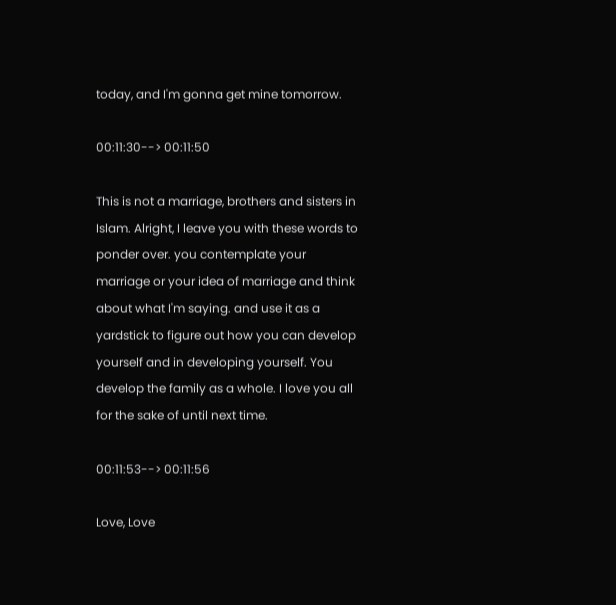today, and I'm gonna get mine tomorrow.

00:11:30--> 00:11:50

This is not a marriage, brothers and sisters in Islam. Alright, I leave you with these words to ponder over. you contemplate your marriage or your idea of marriage and think about what I'm saying. and use it as a yardstick to figure out how you can develop yourself and in developing yourself. You develop the family as a whole. I love you all for the sake of until next time.

00:11:53--> 00:11:56

Love, Love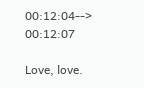00:12:04--> 00:12:07

Love, love.